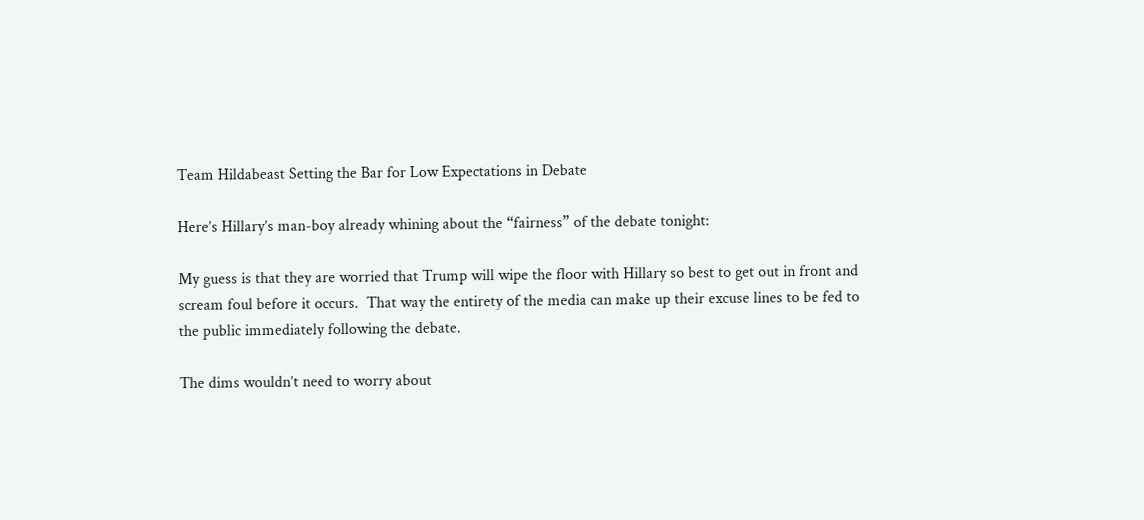Team Hildabeast Setting the Bar for Low Expectations in Debate

Here’s Hillary’s man-boy already whining about the “fairness” of the debate tonight:

My guess is that they are worried that Trump will wipe the floor with Hillary so best to get out in front and scream foul before it occurs.  That way the entirety of the media can make up their excuse lines to be fed to the public immediately following the debate.

The dims wouldn’t need to worry about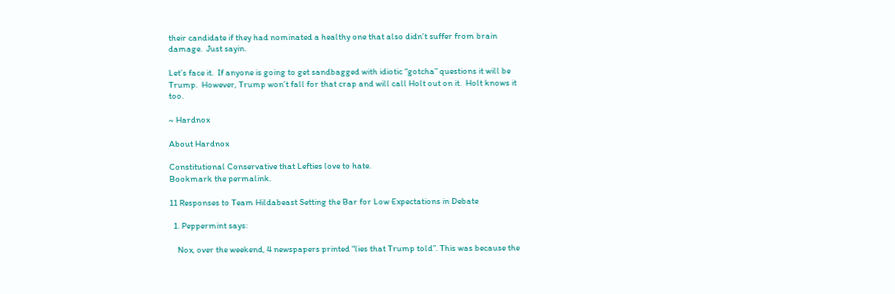their candidate if they had nominated a healthy one that also didn’t suffer from brain damage.  Just sayin.

Let’s face it.  If anyone is going to get sandbagged with idiotic “gotcha” questions it will be Trump.  However, Trump won’t fall for that crap and will call Holt out on it.  Holt knows it too.

~ Hardnox

About Hardnox

Constitutional Conservative that Lefties love to hate.
Bookmark the permalink.

11 Responses to Team Hildabeast Setting the Bar for Low Expectations in Debate

  1. Peppermint says:

    Nox, over the weekend, 4 newspapers printed “lies that Trump told”. This was because the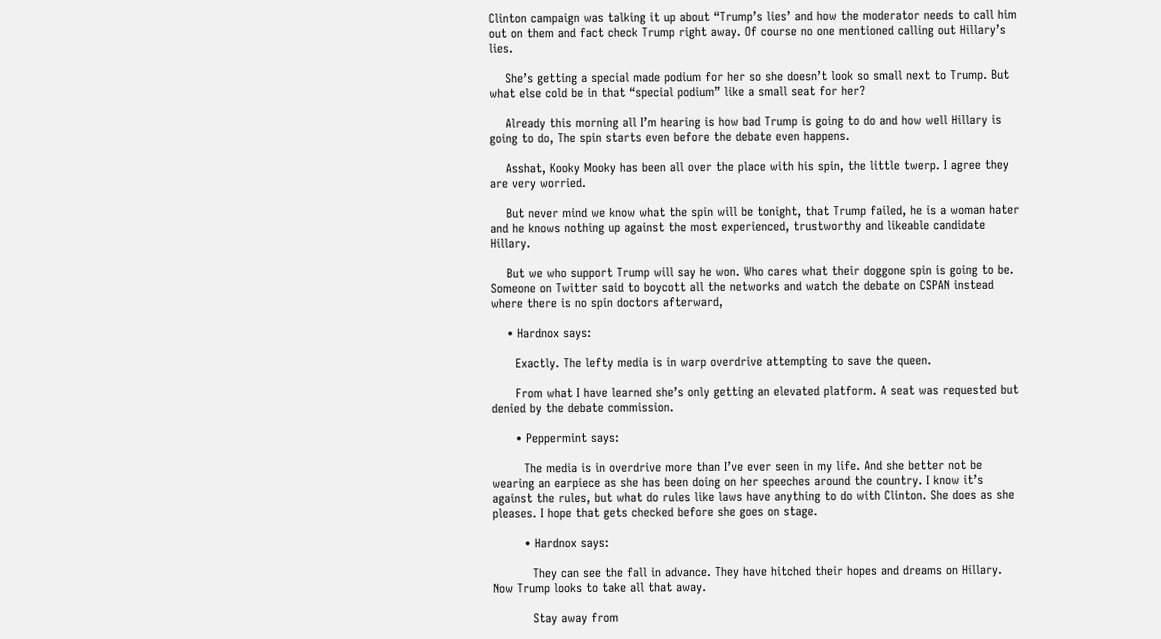Clinton campaign was talking it up about “Trump’s lies’ and how the moderator needs to call him out on them and fact check Trump right away. Of course no one mentioned calling out Hillary’s lies.

    She’s getting a special made podium for her so she doesn’t look so small next to Trump. But what else cold be in that “special podium” like a small seat for her?

    Already this morning all I’m hearing is how bad Trump is going to do and how well Hillary is going to do, The spin starts even before the debate even happens.

    Asshat, Kooky Mooky has been all over the place with his spin, the little twerp. I agree they are very worried.

    But never mind we know what the spin will be tonight, that Trump failed, he is a woman hater and he knows nothing up against the most experienced, trustworthy and likeable candidate Hillary.

    But we who support Trump will say he won. Who cares what their doggone spin is going to be. Someone on Twitter said to boycott all the networks and watch the debate on CSPAN instead where there is no spin doctors afterward,

    • Hardnox says:

      Exactly. The lefty media is in warp overdrive attempting to save the queen.

      From what I have learned she’s only getting an elevated platform. A seat was requested but denied by the debate commission.

      • Peppermint says:

        The media is in overdrive more than I’ve ever seen in my life. And she better not be wearing an earpiece as she has been doing on her speeches around the country. I know it’s against the rules, but what do rules like laws have anything to do with Clinton. She does as she pleases. I hope that gets checked before she goes on stage.

        • Hardnox says:

          They can see the fall in advance. They have hitched their hopes and dreams on Hillary. Now Trump looks to take all that away.

          Stay away from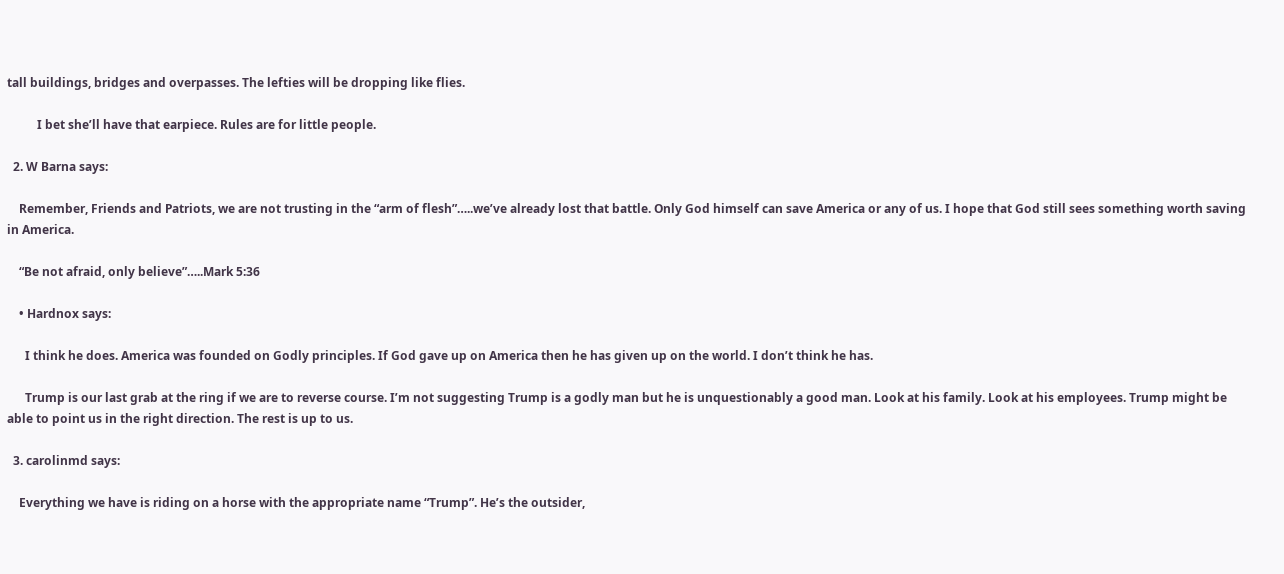tall buildings, bridges and overpasses. The lefties will be dropping like flies.

          I bet she’ll have that earpiece. Rules are for little people.

  2. W Barna says:

    Remember, Friends and Patriots, we are not trusting in the “arm of flesh”…..we’ve already lost that battle. Only God himself can save America or any of us. I hope that God still sees something worth saving in America.

    “Be not afraid, only believe”…..Mark 5:36

    • Hardnox says:

      I think he does. America was founded on Godly principles. If God gave up on America then he has given up on the world. I don’t think he has.

      Trump is our last grab at the ring if we are to reverse course. I’m not suggesting Trump is a godly man but he is unquestionably a good man. Look at his family. Look at his employees. Trump might be able to point us in the right direction. The rest is up to us.

  3. carolinmd says:

    Everything we have is riding on a horse with the appropriate name “Trump”. He’s the outsider,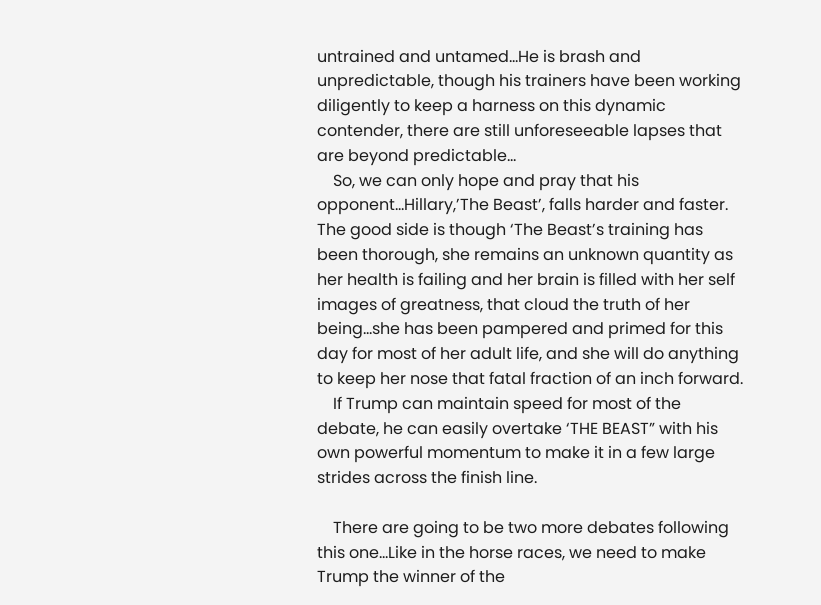untrained and untamed…He is brash and unpredictable, though his trainers have been working diligently to keep a harness on this dynamic contender, there are still unforeseeable lapses that are beyond predictable…
    So, we can only hope and pray that his opponent…Hillary,’The Beast’, falls harder and faster. The good side is though ‘The Beast’s training has been thorough, she remains an unknown quantity as her health is failing and her brain is filled with her self images of greatness, that cloud the truth of her being…she has been pampered and primed for this day for most of her adult life, and she will do anything to keep her nose that fatal fraction of an inch forward.
    If Trump can maintain speed for most of the debate, he can easily overtake ‘THE BEAST” with his own powerful momentum to make it in a few large strides across the finish line.

    There are going to be two more debates following this one…Like in the horse races, we need to make Trump the winner of the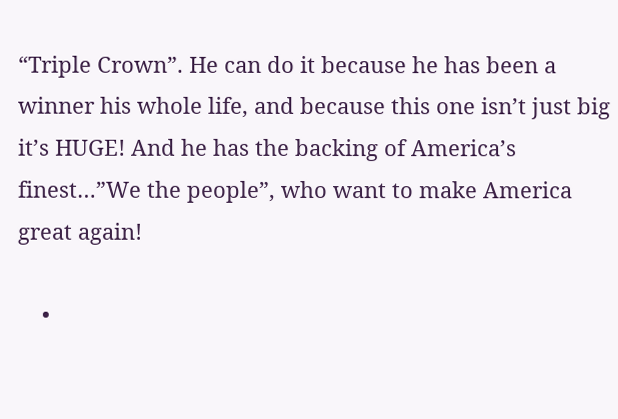“Triple Crown”. He can do it because he has been a winner his whole life, and because this one isn’t just big it’s HUGE! And he has the backing of America’s finest…”We the people”, who want to make America great again!

    •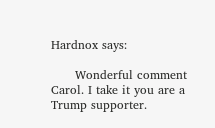Hardnox says:

      Wonderful comment Carol. I take it you are a Trump supporter.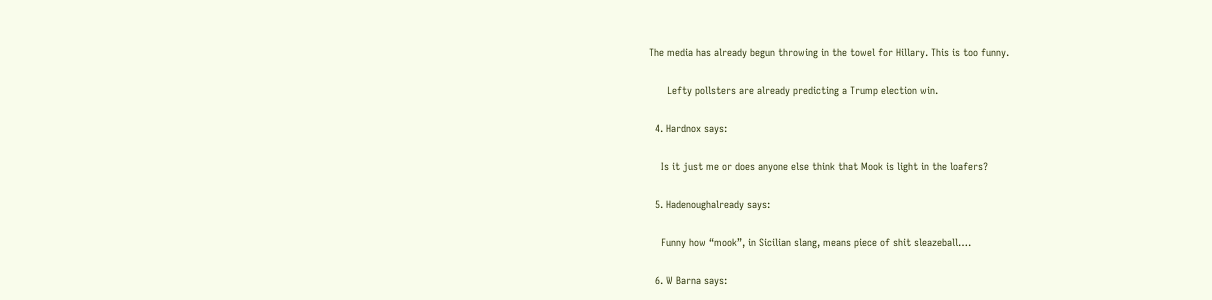The media has already begun throwing in the towel for Hillary. This is too funny.

      Lefty pollsters are already predicting a Trump election win.

  4. Hardnox says:

    Is it just me or does anyone else think that Mook is light in the loafers?

  5. Hadenoughalready says:

    Funny how “mook”, in Sicilian slang, means piece of shit sleazeball….

  6. W Barna says: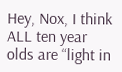Hey, Nox, I think ALL ten year olds are “light in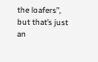the loafers”, but that’s just an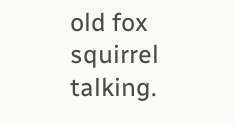old fox squirrel talking.